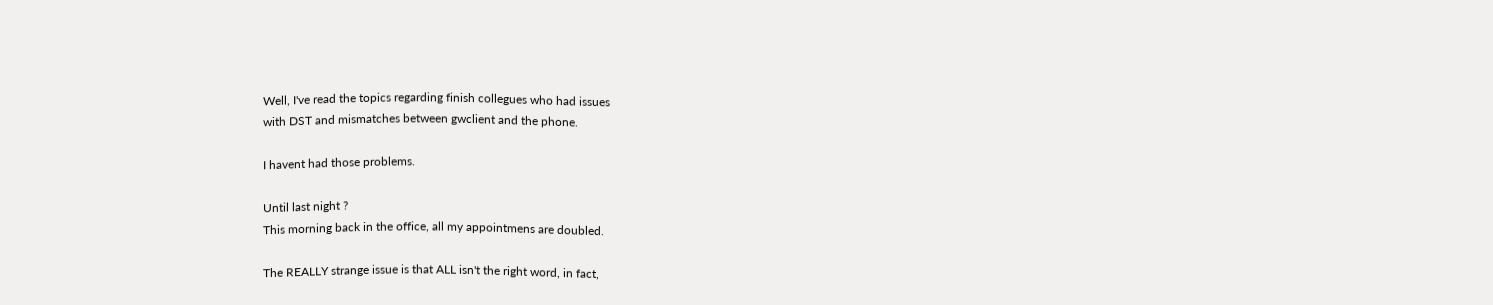Well, I've read the topics regarding finish collegues who had issues
with DST and mismatches between gwclient and the phone.

I havent had those problems.

Until last night ?
This morning back in the office, all my appointmens are doubled.

The REALLY strange issue is that ALL isn't the right word, in fact,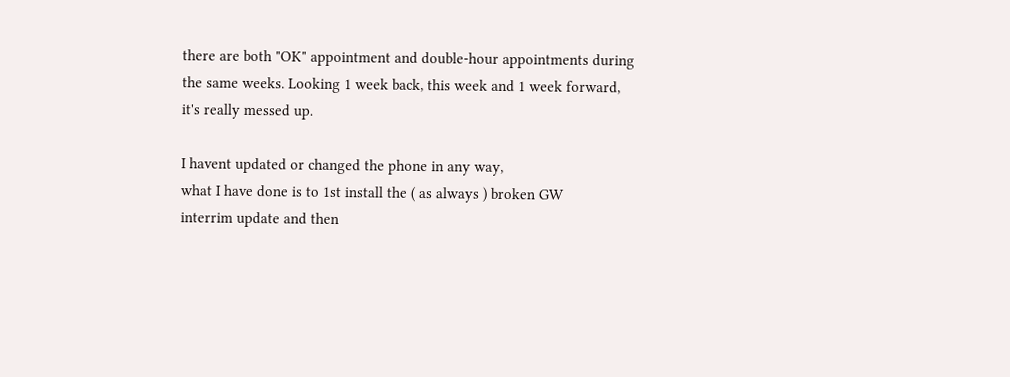there are both "OK" appointment and double-hour appointments during
the same weeks. Looking 1 week back, this week and 1 week forward,
it's really messed up.

I havent updated or changed the phone in any way,
what I have done is to 1st install the ( as always ) broken GW
interrim update and then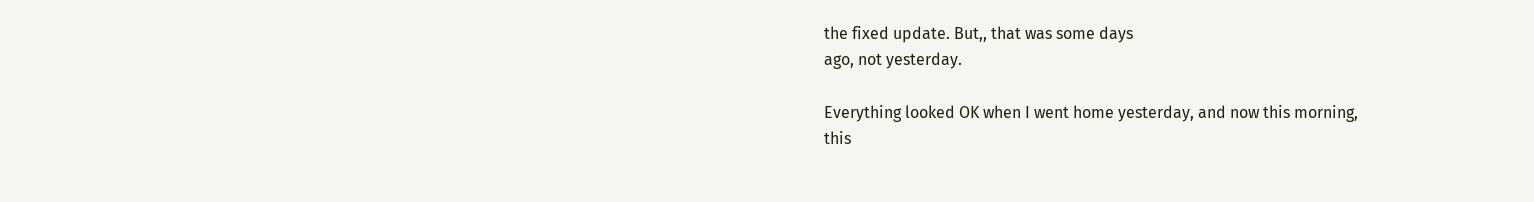the fixed update. But,, that was some days
ago, not yesterday.

Everything looked OK when I went home yesterday, and now this morning,
this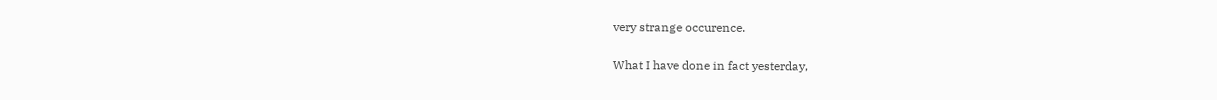very strange occurence.

What I have done in fact yesterday,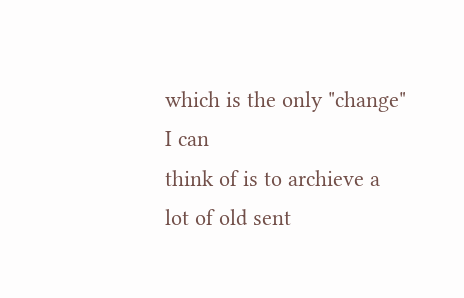which is the only "change" I can
think of is to archieve a lot of old sent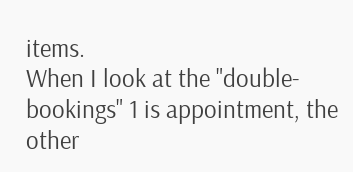items.
When I look at the "double-bookings" 1 is appointment, the other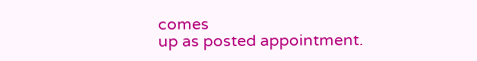comes
up as posted appointment.